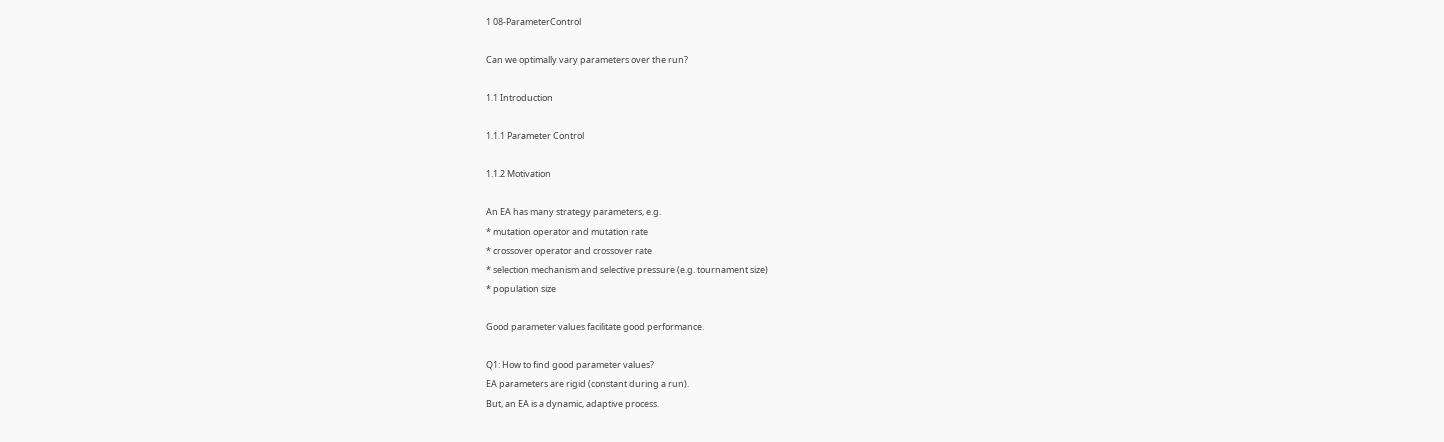1 08-ParameterControl

Can we optimally vary parameters over the run?

1.1 Introduction

1.1.1 Parameter Control

1.1.2 Motivation

An EA has many strategy parameters, e.g.
* mutation operator and mutation rate
* crossover operator and crossover rate
* selection mechanism and selective pressure (e.g. tournament size)
* population size

Good parameter values facilitate good performance.

Q1: How to find good parameter values?
EA parameters are rigid (constant during a run).
But, an EA is a dynamic, adaptive process.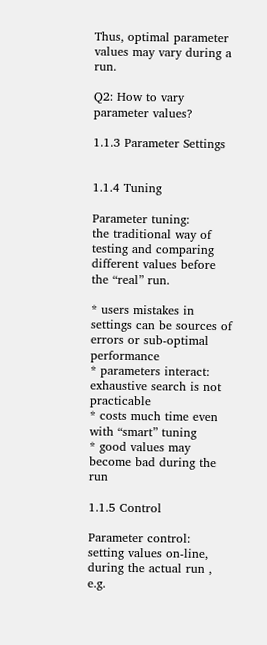Thus, optimal parameter values may vary during a run.

Q2: How to vary parameter values?

1.1.3 Parameter Settings


1.1.4 Tuning

Parameter tuning:
the traditional way of testing and comparing different values before the “real” run.

* users mistakes in settings can be sources of errors or sub-optimal performance
* parameters interact: exhaustive search is not practicable
* costs much time even with “smart” tuning
* good values may become bad during the run

1.1.5 Control

Parameter control:
setting values on-line, during the actual run , e.g.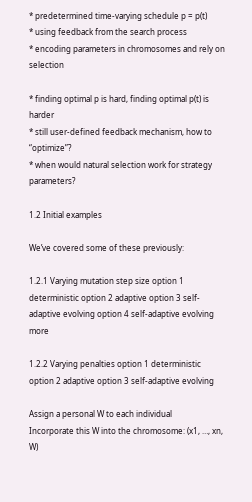* predetermined time-varying schedule p = p(t)
* using feedback from the search process
* encoding parameters in chromosomes and rely on selection

* finding optimal p is hard, finding optimal p(t) is harder
* still user-defined feedback mechanism, how to “optimize”?
* when would natural selection work for strategy parameters?

1.2 Initial examples

We’ve covered some of these previously:

1.2.1 Varying mutation step size option 1 deterministic option 2 adaptive option 3 self-adaptive evolving option 4 self-adaptive evolving more

1.2.2 Varying penalties option 1 deterministic option 2 adaptive option 3 self-adaptive evolving

Assign a personal W to each individual
Incorporate this W into the chromosome: (x1, …, xn, W)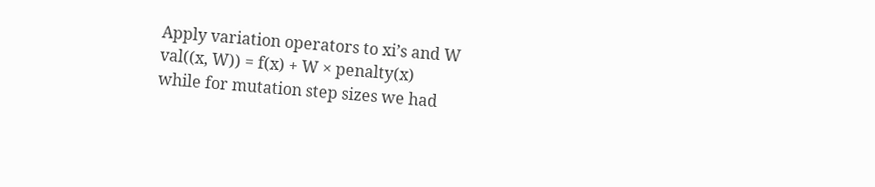Apply variation operators to xi’s and W
val((x, W)) = f(x) + W × penalty(x)
while for mutation step sizes we had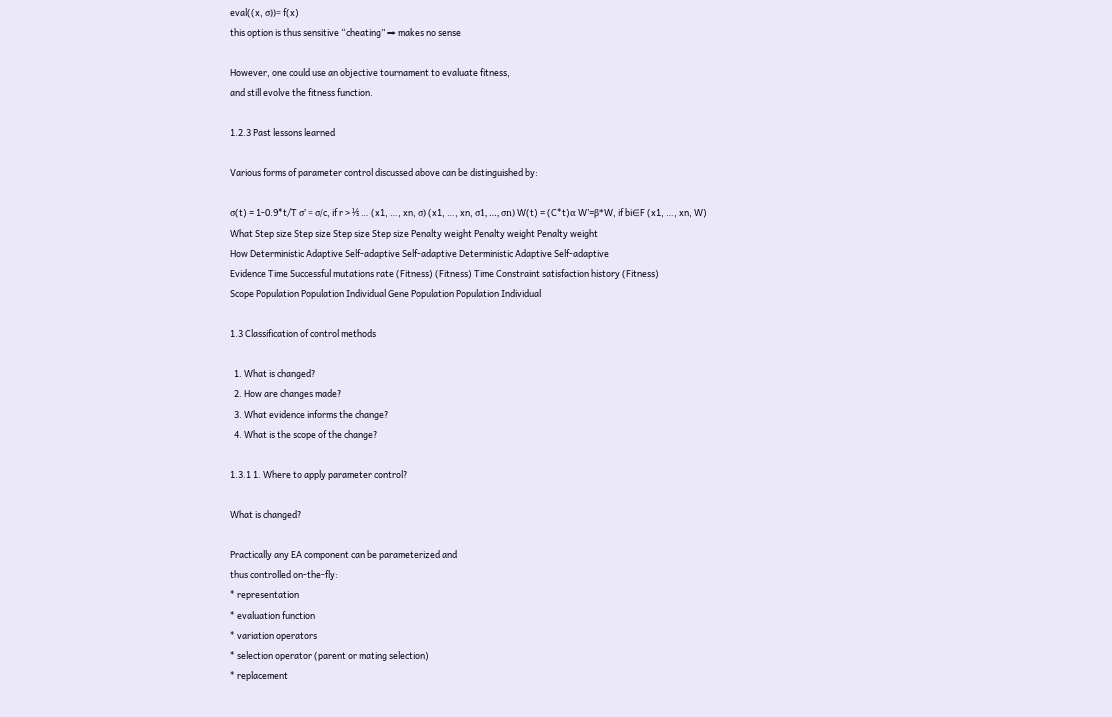eval((x, σ))= f(x)
this option is thus sensitive “cheating” ⇒ makes no sense

However, one could use an objective tournament to evaluate fitness,
and still evolve the fitness function.

1.2.3 Past lessons learned

Various forms of parameter control discussed above can be distinguished by:

σ(t) = 1-0.9*t/T σ’ = σ/c, if r > ⅕ … (x1, …, xn, σ) (x1, …, xn, σ1, …, σn) W(t) = (C*t)α W’=β*W, if bi∈F (x1, …, xn, W)
What Step size Step size Step size Step size Penalty weight Penalty weight Penalty weight
How Deterministic Adaptive Self-adaptive Self-adaptive Deterministic Adaptive Self-adaptive
Evidence Time Successful mutations rate (Fitness) (Fitness) Time Constraint satisfaction history (Fitness)
Scope Population Population Individual Gene Population Population Individual

1.3 Classification of control methods

  1. What is changed?
  2. How are changes made?
  3. What evidence informs the change?
  4. What is the scope of the change?

1.3.1 1. Where to apply parameter control?

What is changed?

Practically any EA component can be parameterized and
thus controlled on-the-fly:
* representation
* evaluation function
* variation operators
* selection operator (parent or mating selection)
* replacement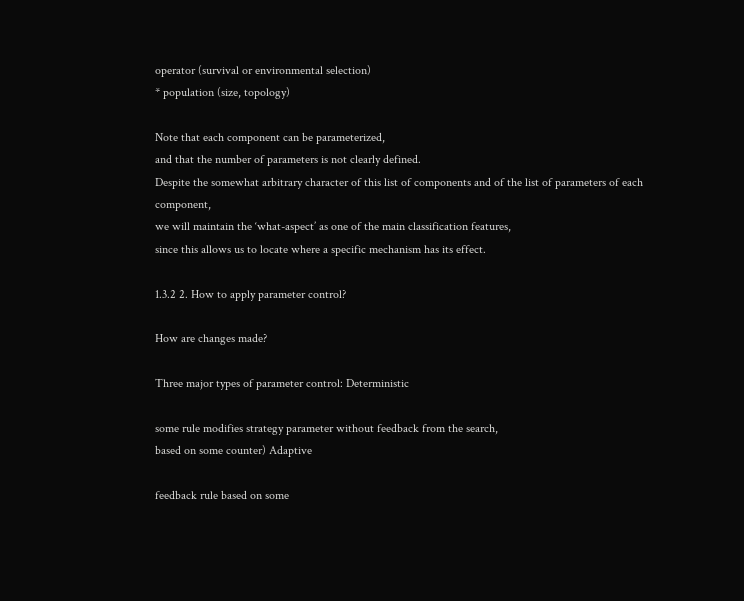operator (survival or environmental selection)
* population (size, topology)

Note that each component can be parameterized,
and that the number of parameters is not clearly defined.
Despite the somewhat arbitrary character of this list of components and of the list of parameters of each component,
we will maintain the ‘what-aspect’ as one of the main classification features,
since this allows us to locate where a specific mechanism has its effect.

1.3.2 2. How to apply parameter control?

How are changes made?

Three major types of parameter control: Deterministic

some rule modifies strategy parameter without feedback from the search,
based on some counter) Adaptive

feedback rule based on some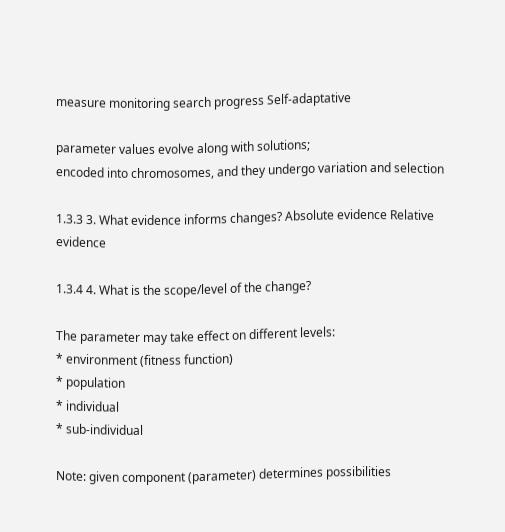measure monitoring search progress Self-adaptative

parameter values evolve along with solutions;
encoded into chromosomes, and they undergo variation and selection

1.3.3 3. What evidence informs changes? Absolute evidence Relative evidence

1.3.4 4. What is the scope/level of the change?

The parameter may take effect on different levels:
* environment (fitness function)
* population
* individual
* sub-individual

Note: given component (parameter) determines possibilities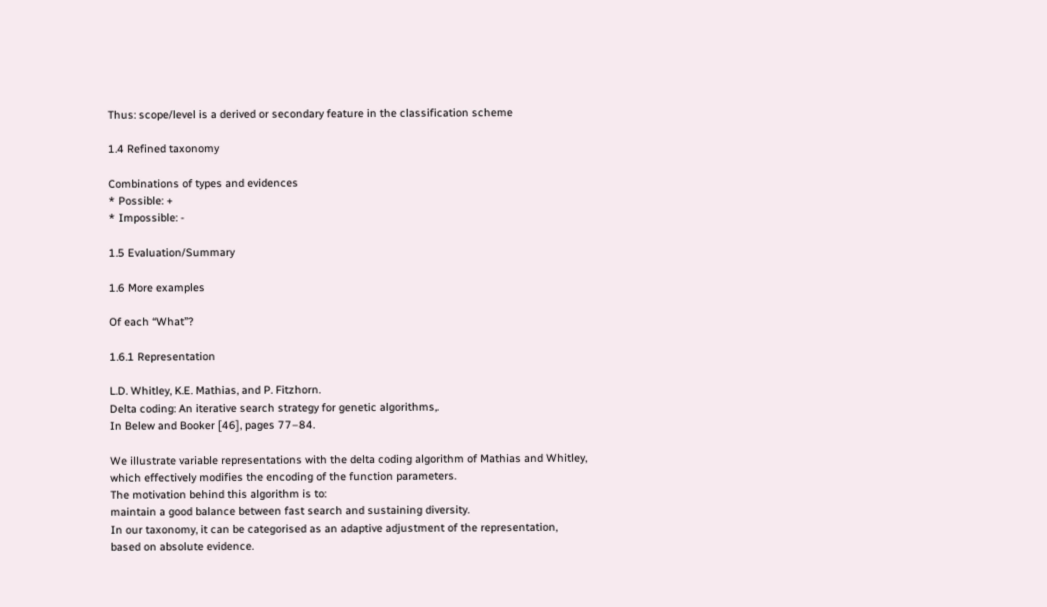Thus: scope/level is a derived or secondary feature in the classification scheme

1.4 Refined taxonomy

Combinations of types and evidences
* Possible: +
* Impossible: -

1.5 Evaluation/Summary

1.6 More examples

Of each “What”?

1.6.1 Representation

L.D. Whitley, K.E. Mathias, and P. Fitzhorn.
Delta coding: An iterative search strategy for genetic algorithms,.
In Belew and Booker [46], pages 77–84.

We illustrate variable representations with the delta coding algorithm of Mathias and Whitley,
which effectively modifies the encoding of the function parameters.
The motivation behind this algorithm is to:
maintain a good balance between fast search and sustaining diversity.
In our taxonomy, it can be categorised as an adaptive adjustment of the representation,
based on absolute evidence.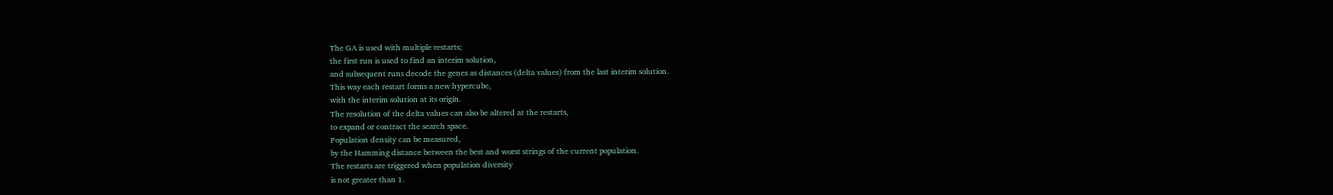The GA is used with multiple restarts;
the first run is used to find an interim solution,
and subsequent runs decode the genes as distances (delta values) from the last interim solution.
This way each restart forms a new hypercube,
with the interim solution at its origin.
The resolution of the delta values can also be altered at the restarts,
to expand or contract the search space.
Population density can be measured,
by the Hamming distance between the best and worst strings of the current population.
The restarts are triggered when population diversity
is not greater than 1.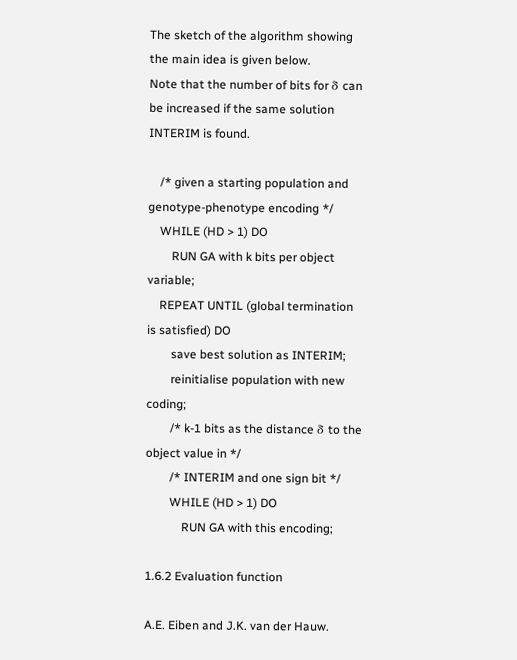The sketch of the algorithm showing the main idea is given below.
Note that the number of bits for δ can be increased if the same solution INTERIM is found.

    /* given a starting population and genotype-phenotype encoding */
    WHILE (HD > 1) DO
        RUN GA with k bits per object variable;
    REPEAT UNTIL (global termination is satisfied) DO
        save best solution as INTERIM;
        reinitialise population with new coding;
        /* k-1 bits as the distance δ to the object value in */
        /* INTERIM and one sign bit */
        WHILE (HD > 1) DO
            RUN GA with this encoding;

1.6.2 Evaluation function

A.E. Eiben and J.K. van der Hauw.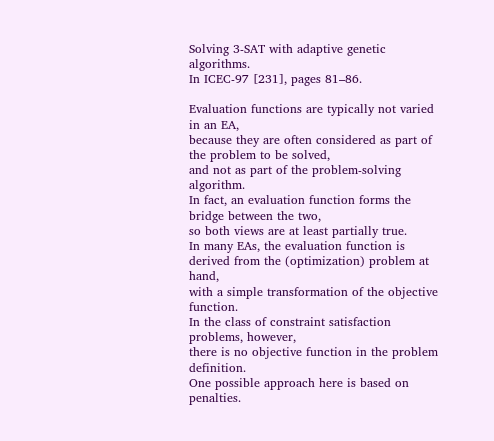Solving 3-SAT with adaptive genetic algorithms.
In ICEC-97 [231], pages 81–86.

Evaluation functions are typically not varied in an EA,
because they are often considered as part of the problem to be solved,
and not as part of the problem-solving algorithm.
In fact, an evaluation function forms the bridge between the two,
so both views are at least partially true.
In many EAs, the evaluation function is derived from the (optimization) problem at hand,
with a simple transformation of the objective function.
In the class of constraint satisfaction problems, however,
there is no objective function in the problem definition.
One possible approach here is based on penalties.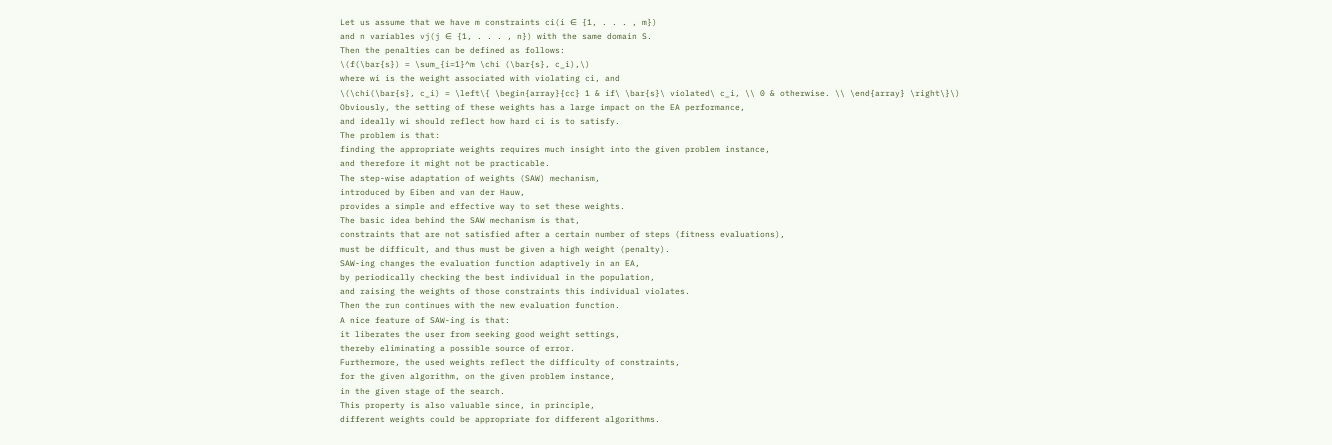Let us assume that we have m constraints ci(i ∈ {1, . . . , m})
and n variables vj(j ∈ {1, . . . , n}) with the same domain S.
Then the penalties can be defined as follows:
\(f(\bar{s}) = \sum_{i=1}^m \chi (\bar{s}, c_i),\)
where wi is the weight associated with violating ci, and
\(\chi(\bar{s}, c_i) = \left\{ \begin{array}{cc} 1 & if\ \bar{s}\ violated\ c_i, \\ 0 & otherwise. \\ \end{array} \right\}\)
Obviously, the setting of these weights has a large impact on the EA performance,
and ideally wi should reflect how hard ci is to satisfy.
The problem is that:
finding the appropriate weights requires much insight into the given problem instance,
and therefore it might not be practicable.
The step-wise adaptation of weights (SAW) mechanism,
introduced by Eiben and van der Hauw,
provides a simple and effective way to set these weights.
The basic idea behind the SAW mechanism is that,
constraints that are not satisfied after a certain number of steps (fitness evaluations),
must be difficult, and thus must be given a high weight (penalty).
SAW-ing changes the evaluation function adaptively in an EA,
by periodically checking the best individual in the population,
and raising the weights of those constraints this individual violates.
Then the run continues with the new evaluation function.
A nice feature of SAW-ing is that:
it liberates the user from seeking good weight settings,
thereby eliminating a possible source of error.
Furthermore, the used weights reflect the difficulty of constraints,
for the given algorithm, on the given problem instance,
in the given stage of the search.
This property is also valuable since, in principle,
different weights could be appropriate for different algorithms.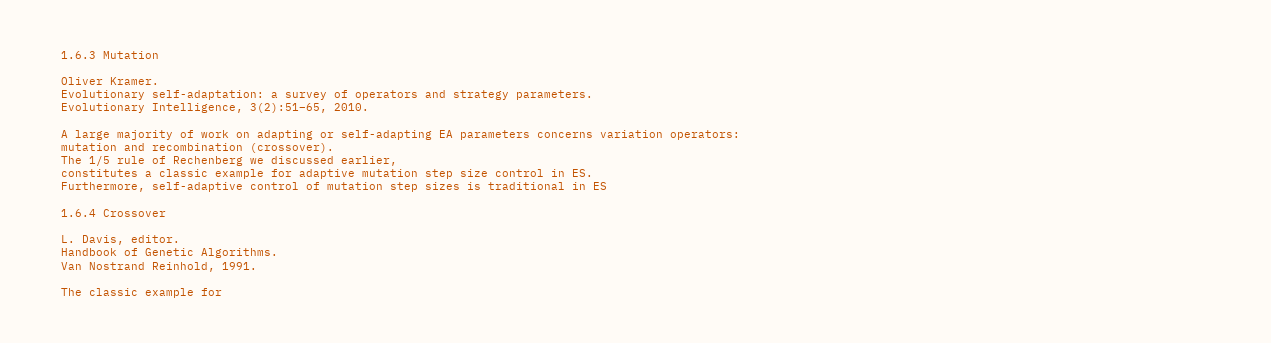1.6.3 Mutation

Oliver Kramer.
Evolutionary self-adaptation: a survey of operators and strategy parameters.
Evolutionary Intelligence, 3(2):51–65, 2010.

A large majority of work on adapting or self-adapting EA parameters concerns variation operators:
mutation and recombination (crossover).
The 1/5 rule of Rechenberg we discussed earlier,
constitutes a classic example for adaptive mutation step size control in ES.
Furthermore, self-adaptive control of mutation step sizes is traditional in ES

1.6.4 Crossover

L. Davis, editor.
Handbook of Genetic Algorithms.
Van Nostrand Reinhold, 1991.

The classic example for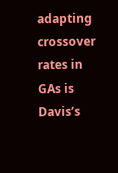adapting crossover rates in GAs is Davis’s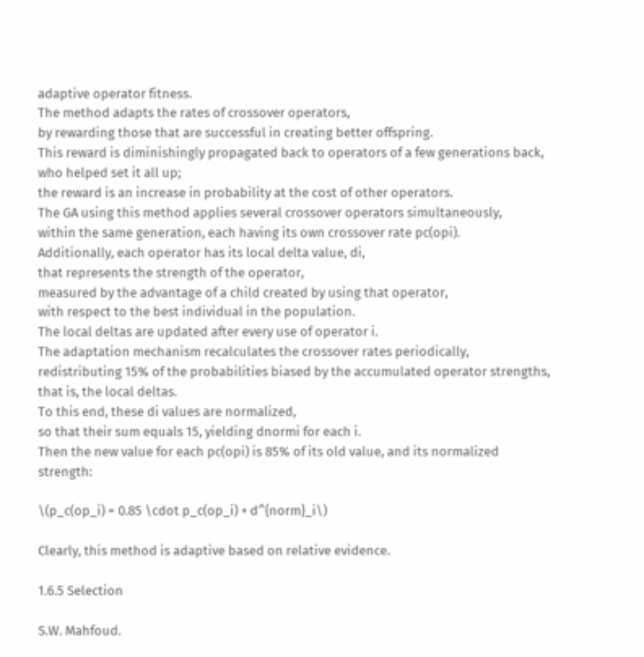adaptive operator fitness.
The method adapts the rates of crossover operators,
by rewarding those that are successful in creating better offspring.
This reward is diminishingly propagated back to operators of a few generations back,
who helped set it all up;
the reward is an increase in probability at the cost of other operators.
The GA using this method applies several crossover operators simultaneously,
within the same generation, each having its own crossover rate pc(opi).
Additionally, each operator has its local delta value, di,
that represents the strength of the operator,
measured by the advantage of a child created by using that operator,
with respect to the best individual in the population.
The local deltas are updated after every use of operator i.
The adaptation mechanism recalculates the crossover rates periodically,
redistributing 15% of the probabilities biased by the accumulated operator strengths,
that is, the local deltas.
To this end, these di values are normalized,
so that their sum equals 15, yielding dnormi for each i.
Then the new value for each pc(opi) is 85% of its old value, and its normalized strength:

\(p_c(op_i) = 0.85 \cdot p_c(op_i) + d^{norm}_i\)

Clearly, this method is adaptive based on relative evidence.

1.6.5 Selection

S.W. Mahfoud.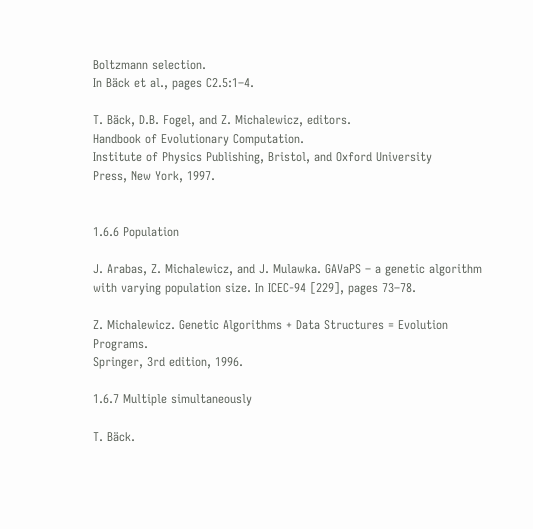Boltzmann selection.
In Bäck et al., pages C2.5:1–4.

T. Bäck, D.B. Fogel, and Z. Michalewicz, editors.
Handbook of Evolutionary Computation.
Institute of Physics Publishing, Bristol, and Oxford University
Press, New York, 1997.


1.6.6 Population

J. Arabas, Z. Michalewicz, and J. Mulawka. GAVaPS – a genetic algorithm
with varying population size. In ICEC-94 [229], pages 73–78.

Z. Michalewicz. Genetic Algorithms + Data Structures = Evolution Programs.
Springer, 3rd edition, 1996.

1.6.7 Multiple simultaneously

T. Bäck.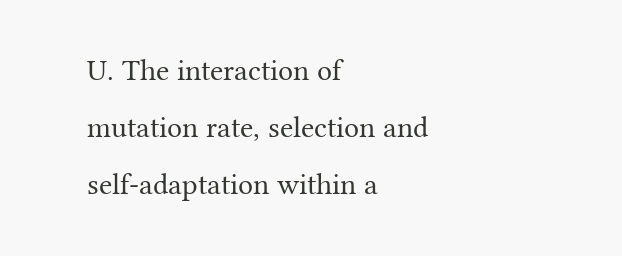U. The interaction of mutation rate, selection and self-adaptation within a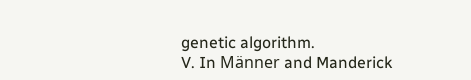genetic algorithm.
V. In Männer and Manderick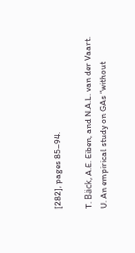[282], pages 85–94.

T. Bäck, A.E. Eiben, and N.A.L. van der Vaart.
U. An empirical study on GAs “without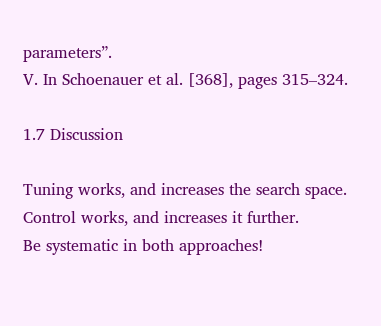parameters”.
V. In Schoenauer et al. [368], pages 315–324.

1.7 Discussion

Tuning works, and increases the search space.
Control works, and increases it further.
Be systematic in both approaches!